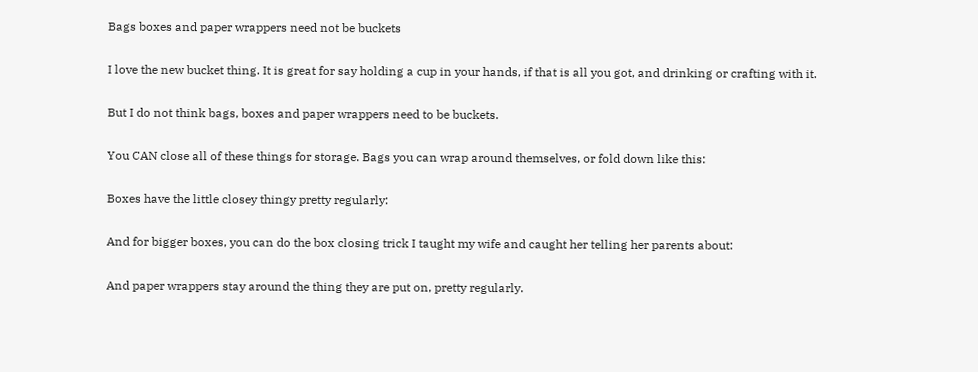Bags boxes and paper wrappers need not be buckets

I love the new bucket thing. It is great for say holding a cup in your hands, if that is all you got, and drinking or crafting with it.

But I do not think bags, boxes and paper wrappers need to be buckets.

You CAN close all of these things for storage. Bags you can wrap around themselves, or fold down like this:

Boxes have the little closey thingy pretty regularly:

And for bigger boxes, you can do the box closing trick I taught my wife and caught her telling her parents about:

And paper wrappers stay around the thing they are put on, pretty regularly.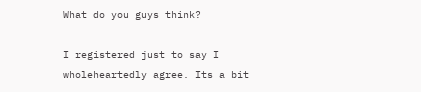What do you guys think?

I registered just to say I wholeheartedly agree. Its a bit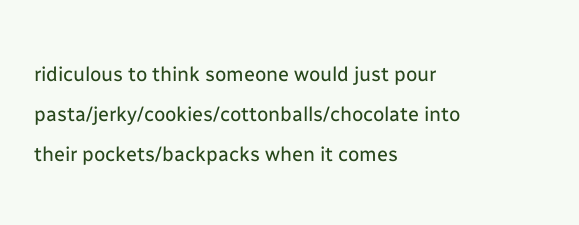ridiculous to think someone would just pour pasta/jerky/cookies/cottonballs/chocolate into their pockets/backpacks when it comes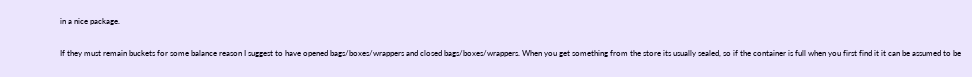in a nice package.

If they must remain buckets for some balance reason I suggest to have opened bags/boxes/wrappers and closed bags/boxes/wrappers. When you get something from the store its usually sealed, so if the container is full when you first find it it can be assumed to be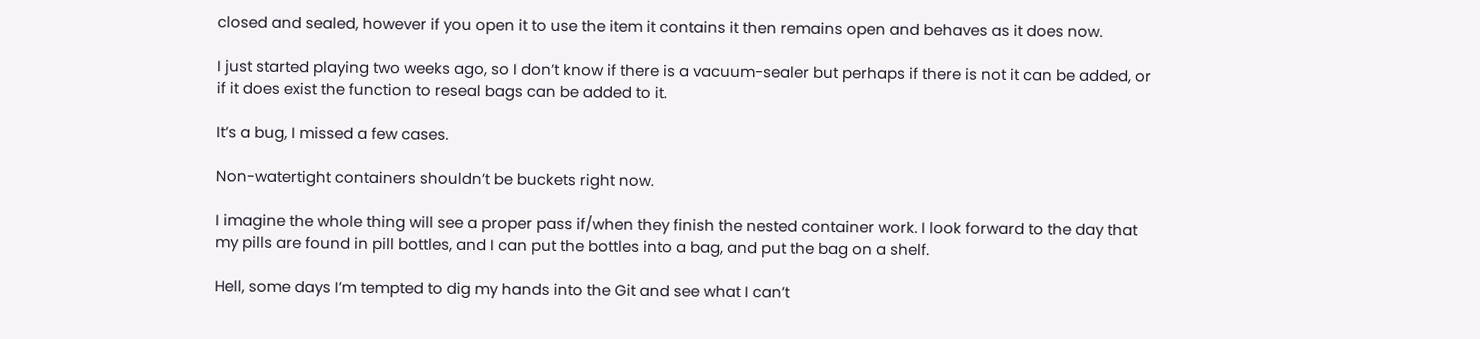closed and sealed, however if you open it to use the item it contains it then remains open and behaves as it does now.

I just started playing two weeks ago, so I don’t know if there is a vacuum-sealer but perhaps if there is not it can be added, or if it does exist the function to reseal bags can be added to it.

It’s a bug, I missed a few cases.

Non-watertight containers shouldn’t be buckets right now.

I imagine the whole thing will see a proper pass if/when they finish the nested container work. I look forward to the day that my pills are found in pill bottles, and I can put the bottles into a bag, and put the bag on a shelf.

Hell, some days I’m tempted to dig my hands into the Git and see what I can’t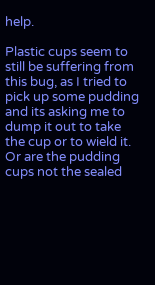help.

Plastic cups seem to still be suffering from this bug, as I tried to pick up some pudding and its asking me to dump it out to take the cup or to wield it. Or are the pudding cups not the sealed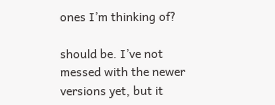ones I’m thinking of?

should be. I’ve not messed with the newer versions yet, but it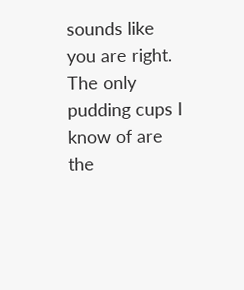sounds like you are right. The only pudding cups I know of are the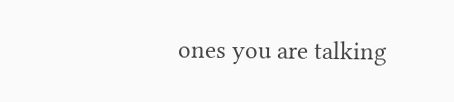ones you are talking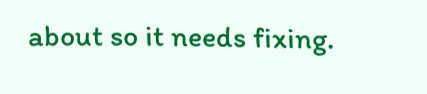about so it needs fixing.